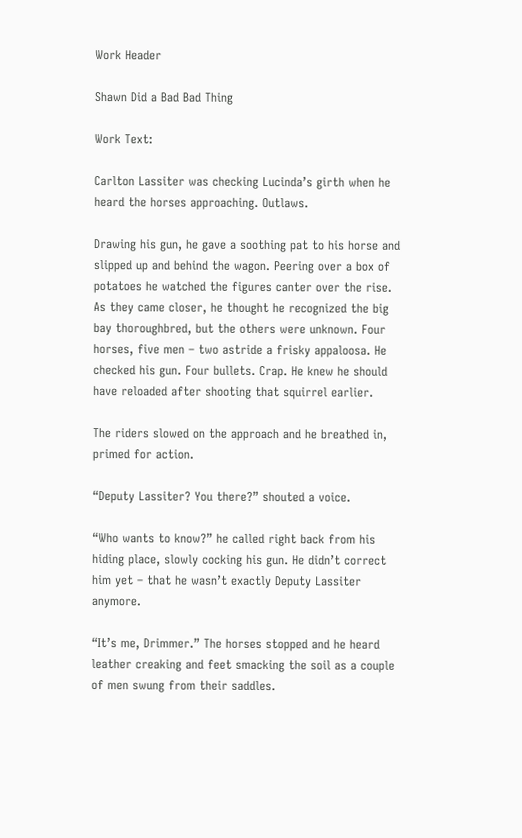Work Header

Shawn Did a Bad Bad Thing

Work Text:

Carlton Lassiter was checking Lucinda’s girth when he heard the horses approaching. Outlaws.

Drawing his gun, he gave a soothing pat to his horse and slipped up and behind the wagon. Peering over a box of potatoes he watched the figures canter over the rise. As they came closer, he thought he recognized the big bay thoroughbred, but the others were unknown. Four horses, five men – two astride a frisky appaloosa. He checked his gun. Four bullets. Crap. He knew he should have reloaded after shooting that squirrel earlier.

The riders slowed on the approach and he breathed in, primed for action.

“Deputy Lassiter? You there?” shouted a voice.

“Who wants to know?” he called right back from his hiding place, slowly cocking his gun. He didn’t correct him yet – that he wasn’t exactly Deputy Lassiter anymore.

“It’s me, Drimmer.” The horses stopped and he heard leather creaking and feet smacking the soil as a couple of men swung from their saddles.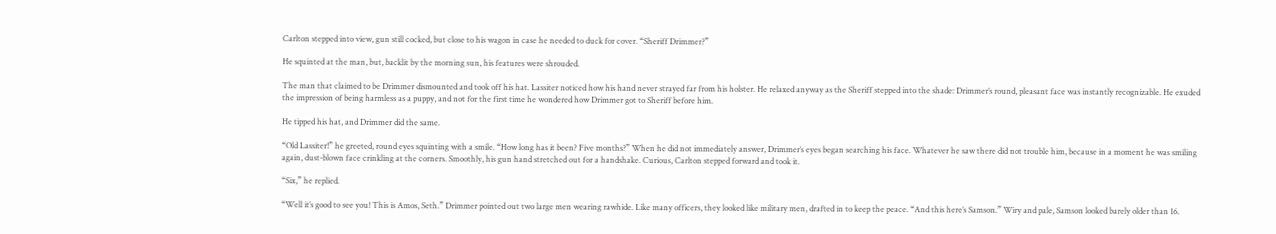Carlton stepped into view, gun still cocked, but close to his wagon in case he needed to duck for cover. “Sheriff Drimmer?”

He squinted at the man, but, backlit by the morning sun, his features were shrouded.

The man that claimed to be Drimmer dismounted and took off his hat. Lassiter noticed how his hand never strayed far from his holster. He relaxed anyway as the Sheriff stepped into the shade: Drimmer’s round, pleasant face was instantly recognizable. He exuded the impression of being harmless as a puppy, and not for the first time he wondered how Drimmer got to Sheriff before him.

He tipped his hat, and Drimmer did the same.

“Old Lassiter!” he greeted, round eyes squinting with a smile. “How long has it been? Five months?” When he did not immediately answer, Drimmer’s eyes began searching his face. Whatever he saw there did not trouble him, because in a moment he was smiling again, dust-blown face crinkling at the corners. Smoothly, his gun hand stretched out for a handshake. Curious, Carlton stepped forward and took it.

“Six,” he replied.

“Well it’s good to see you! This is Amos, Seth.” Drimmer pointed out two large men wearing rawhide. Like many officers, they looked like military men, drafted in to keep the peace. “And this here’s Samson.” Wiry and pale, Samson looked barely older than 16.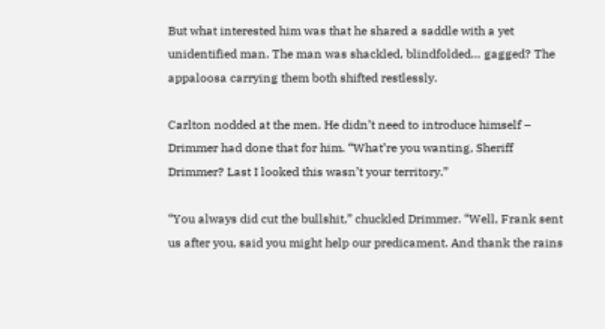But what interested him was that he shared a saddle with a yet unidentified man. The man was shackled, blindfolded… gagged? The appaloosa carrying them both shifted restlessly.

Carlton nodded at the men. He didn’t need to introduce himself – Drimmer had done that for him. “What’re you wanting, Sheriff Drimmer? Last I looked this wasn’t your territory.”

“You always did cut the bullshit,” chuckled Drimmer. “Well, Frank sent us after you, said you might help our predicament. And thank the rains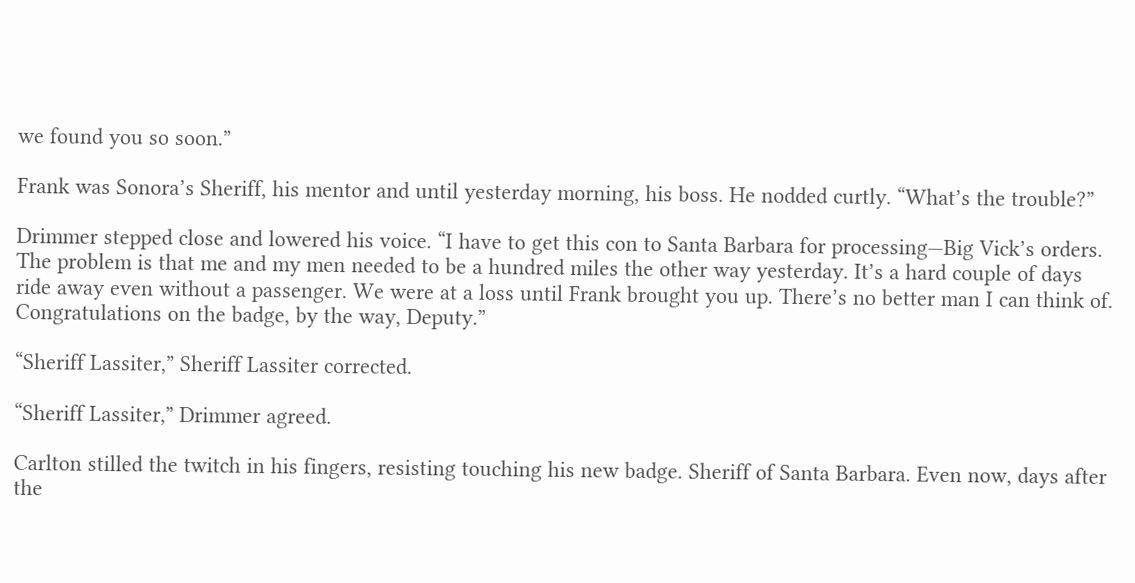we found you so soon.”

Frank was Sonora’s Sheriff, his mentor and until yesterday morning, his boss. He nodded curtly. “What’s the trouble?”

Drimmer stepped close and lowered his voice. “I have to get this con to Santa Barbara for processing—Big Vick’s orders. The problem is that me and my men needed to be a hundred miles the other way yesterday. It’s a hard couple of days ride away even without a passenger. We were at a loss until Frank brought you up. There’s no better man I can think of. Congratulations on the badge, by the way, Deputy.”

“Sheriff Lassiter,” Sheriff Lassiter corrected.

“Sheriff Lassiter,” Drimmer agreed.

Carlton stilled the twitch in his fingers, resisting touching his new badge. Sheriff of Santa Barbara. Even now, days after the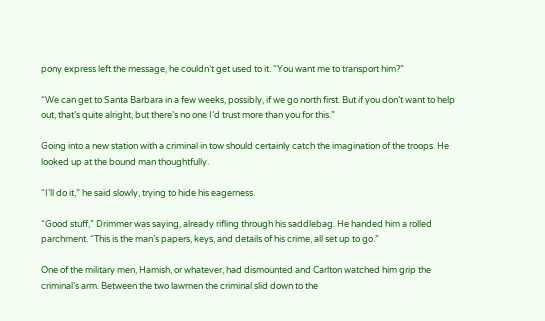pony express left the message, he couldn’t get used to it. “You want me to transport him?”

“We can get to Santa Barbara in a few weeks, possibly, if we go north first. But if you don’t want to help out, that’s quite alright, but there’s no one I’d trust more than you for this.”

Going into a new station with a criminal in tow should certainly catch the imagination of the troops. He looked up at the bound man thoughtfully.

“I’ll do it,” he said slowly, trying to hide his eagerness.

“Good stuff,” Drimmer was saying, already rifling through his saddlebag. He handed him a rolled parchment. “This is the man’s papers, keys, and details of his crime, all set up to go.”

One of the military men, Hamish, or whatever, had dismounted and Carlton watched him grip the criminal’s arm. Between the two lawmen the criminal slid down to the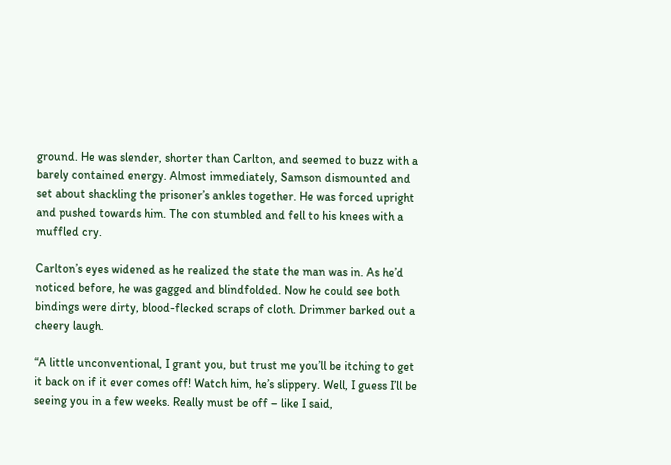ground. He was slender, shorter than Carlton, and seemed to buzz with a barely contained energy. Almost immediately, Samson dismounted and set about shackling the prisoner’s ankles together. He was forced upright and pushed towards him. The con stumbled and fell to his knees with a muffled cry.

Carlton’s eyes widened as he realized the state the man was in. As he’d noticed before, he was gagged and blindfolded. Now he could see both bindings were dirty, blood-flecked scraps of cloth. Drimmer barked out a cheery laugh.

“A little unconventional, I grant you, but trust me you’ll be itching to get it back on if it ever comes off! Watch him, he’s slippery. Well, I guess I’ll be seeing you in a few weeks. Really must be off – like I said,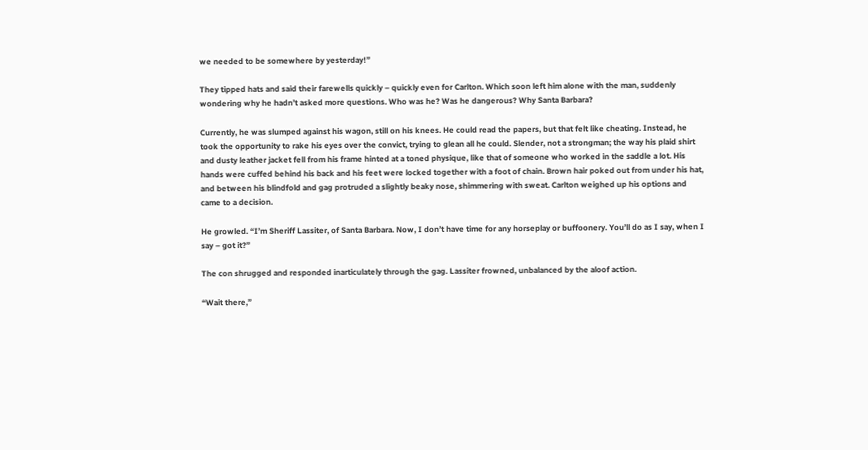we needed to be somewhere by yesterday!”

They tipped hats and said their farewells quickly – quickly even for Carlton. Which soon left him alone with the man, suddenly wondering why he hadn’t asked more questions. Who was he? Was he dangerous? Why Santa Barbara?

Currently, he was slumped against his wagon, still on his knees. He could read the papers, but that felt like cheating. Instead, he took the opportunity to rake his eyes over the convict, trying to glean all he could. Slender, not a strongman; the way his plaid shirt and dusty leather jacket fell from his frame hinted at a toned physique, like that of someone who worked in the saddle a lot. His hands were cuffed behind his back and his feet were locked together with a foot of chain. Brown hair poked out from under his hat, and between his blindfold and gag protruded a slightly beaky nose, shimmering with sweat. Carlton weighed up his options and came to a decision.

He growled. “I’m Sheriff Lassiter, of Santa Barbara. Now, I don’t have time for any horseplay or buffoonery. You’ll do as I say, when I say – got it?”

The con shrugged and responded inarticulately through the gag. Lassiter frowned, unbalanced by the aloof action.

“Wait there,”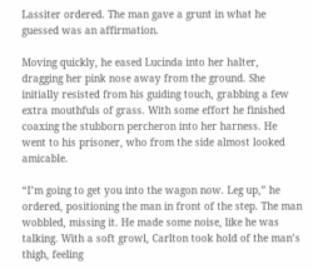Lassiter ordered. The man gave a grunt in what he guessed was an affirmation.

Moving quickly, he eased Lucinda into her halter, dragging her pink nose away from the ground. She initially resisted from his guiding touch, grabbing a few extra mouthfuls of grass. With some effort he finished coaxing the stubborn percheron into her harness. He went to his prisoner, who from the side almost looked amicable.

“I’m going to get you into the wagon now. Leg up,” he ordered, positioning the man in front of the step. The man wobbled, missing it. He made some noise, like he was talking. With a soft growl, Carlton took hold of the man’s thigh, feeling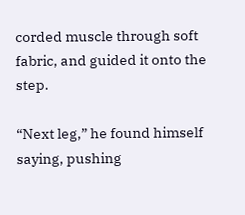corded muscle through soft fabric, and guided it onto the step.

“Next leg,” he found himself saying, pushing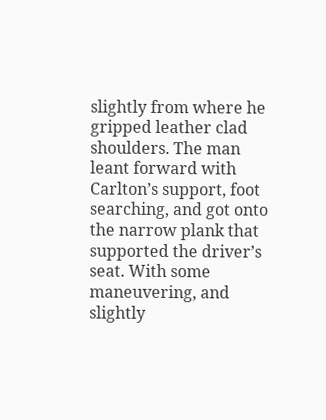slightly from where he gripped leather clad shoulders. The man leant forward with Carlton’s support, foot searching, and got onto the narrow plank that supported the driver’s seat. With some maneuvering, and slightly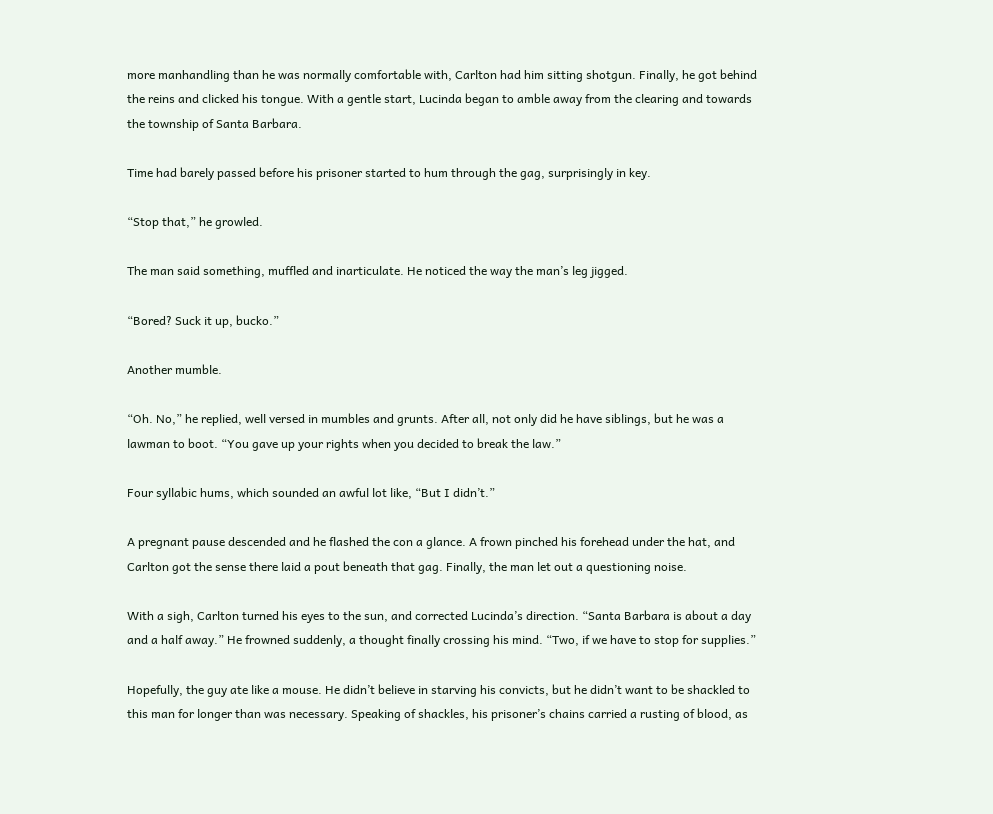more manhandling than he was normally comfortable with, Carlton had him sitting shotgun. Finally, he got behind the reins and clicked his tongue. With a gentle start, Lucinda began to amble away from the clearing and towards the township of Santa Barbara.

Time had barely passed before his prisoner started to hum through the gag, surprisingly in key.

“Stop that,” he growled.

The man said something, muffled and inarticulate. He noticed the way the man’s leg jigged.

“Bored? Suck it up, bucko.”

Another mumble.

“Oh. No,” he replied, well versed in mumbles and grunts. After all, not only did he have siblings, but he was a lawman to boot. “You gave up your rights when you decided to break the law.”

Four syllabic hums, which sounded an awful lot like, “But I didn’t.”

A pregnant pause descended and he flashed the con a glance. A frown pinched his forehead under the hat, and Carlton got the sense there laid a pout beneath that gag. Finally, the man let out a questioning noise.

With a sigh, Carlton turned his eyes to the sun, and corrected Lucinda’s direction. “Santa Barbara is about a day and a half away.” He frowned suddenly, a thought finally crossing his mind. “Two, if we have to stop for supplies.”

Hopefully, the guy ate like a mouse. He didn’t believe in starving his convicts, but he didn’t want to be shackled to this man for longer than was necessary. Speaking of shackles, his prisoner’s chains carried a rusting of blood, as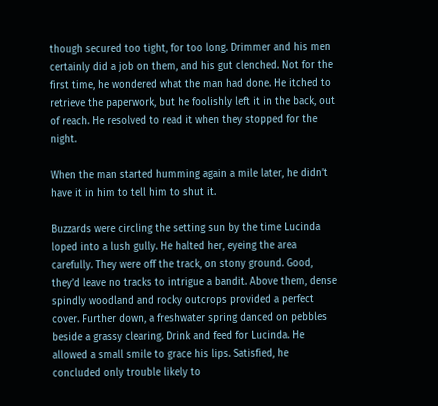though secured too tight, for too long. Drimmer and his men certainly did a job on them, and his gut clenched. Not for the first time, he wondered what the man had done. He itched to retrieve the paperwork, but he foolishly left it in the back, out of reach. He resolved to read it when they stopped for the night.

When the man started humming again a mile later, he didn’t have it in him to tell him to shut it.

Buzzards were circling the setting sun by the time Lucinda loped into a lush gully. He halted her, eyeing the area carefully. They were off the track, on stony ground. Good, they’d leave no tracks to intrigue a bandit. Above them, dense spindly woodland and rocky outcrops provided a perfect cover. Further down, a freshwater spring danced on pebbles beside a grassy clearing. Drink and feed for Lucinda. He allowed a small smile to grace his lips. Satisfied, he concluded only trouble likely to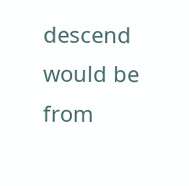descend would be from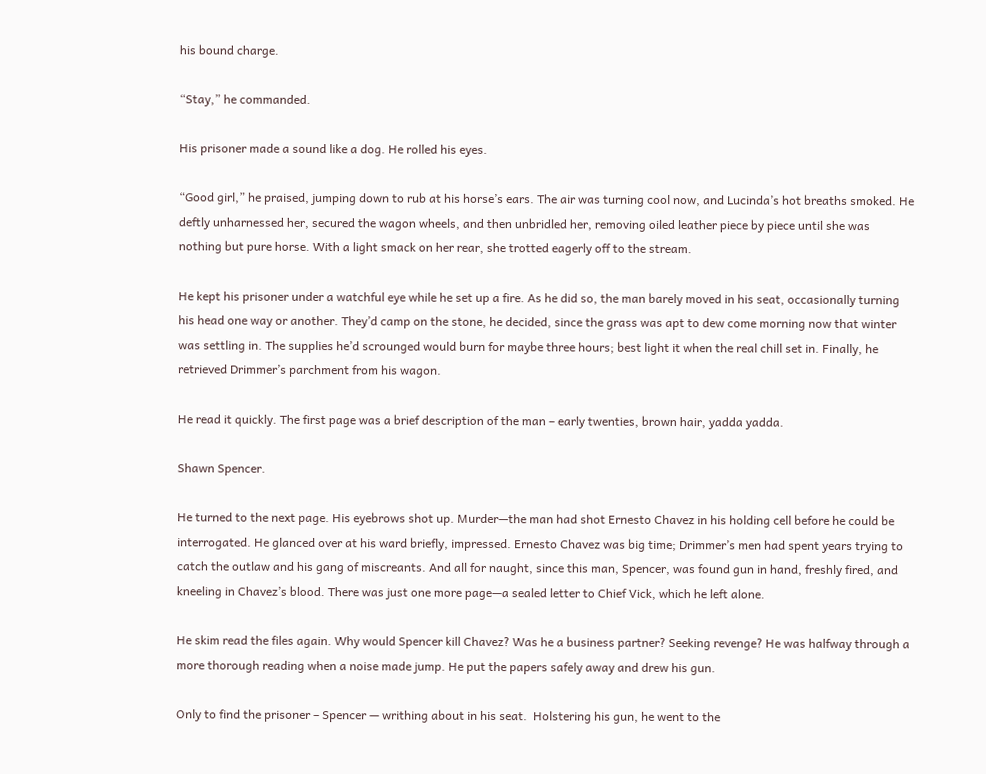his bound charge.

“Stay,” he commanded.

His prisoner made a sound like a dog. He rolled his eyes.

“Good girl,” he praised, jumping down to rub at his horse’s ears. The air was turning cool now, and Lucinda’s hot breaths smoked. He deftly unharnessed her, secured the wagon wheels, and then unbridled her, removing oiled leather piece by piece until she was nothing but pure horse. With a light smack on her rear, she trotted eagerly off to the stream.

He kept his prisoner under a watchful eye while he set up a fire. As he did so, the man barely moved in his seat, occasionally turning his head one way or another. They’d camp on the stone, he decided, since the grass was apt to dew come morning now that winter was settling in. The supplies he’d scrounged would burn for maybe three hours; best light it when the real chill set in. Finally, he retrieved Drimmer’s parchment from his wagon.

He read it quickly. The first page was a brief description of the man – early twenties, brown hair, yadda yadda.

Shawn Spencer.

He turned to the next page. His eyebrows shot up. Murder—the man had shot Ernesto Chavez in his holding cell before he could be interrogated. He glanced over at his ward briefly, impressed. Ernesto Chavez was big time; Drimmer’s men had spent years trying to catch the outlaw and his gang of miscreants. And all for naught, since this man, Spencer, was found gun in hand, freshly fired, and kneeling in Chavez’s blood. There was just one more page—a sealed letter to Chief Vick, which he left alone.

He skim read the files again. Why would Spencer kill Chavez? Was he a business partner? Seeking revenge? He was halfway through a more thorough reading when a noise made jump. He put the papers safely away and drew his gun.

Only to find the prisoner – Spencer — writhing about in his seat.  Holstering his gun, he went to the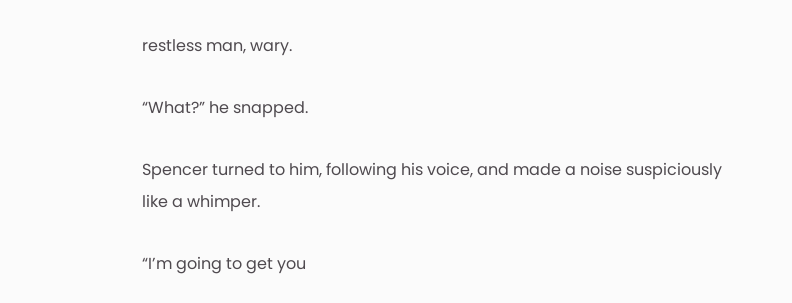restless man, wary.

“What?” he snapped.

Spencer turned to him, following his voice, and made a noise suspiciously like a whimper.

“I’m going to get you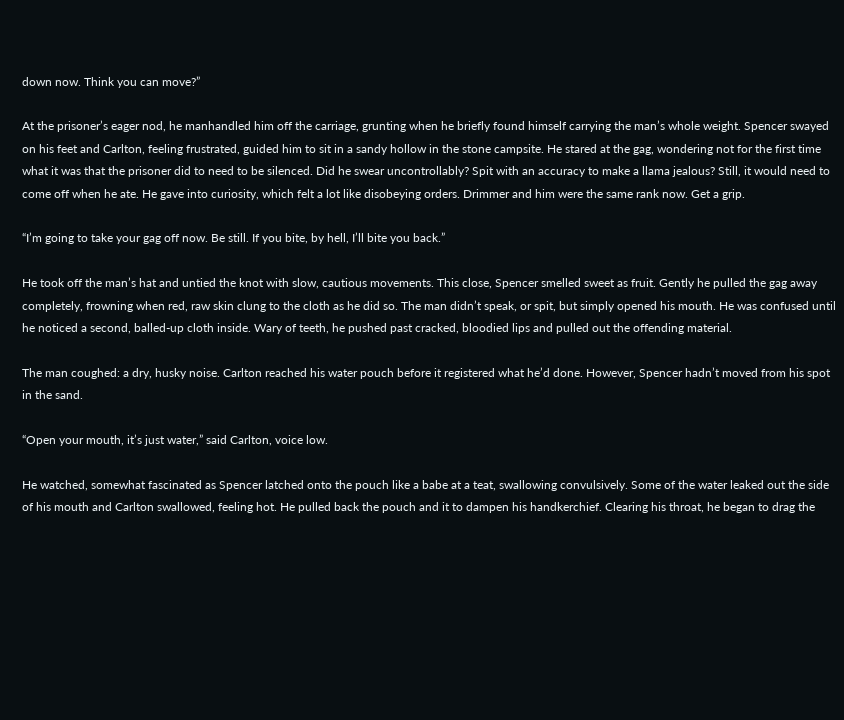down now. Think you can move?”

At the prisoner’s eager nod, he manhandled him off the carriage, grunting when he briefly found himself carrying the man’s whole weight. Spencer swayed on his feet and Carlton, feeling frustrated, guided him to sit in a sandy hollow in the stone campsite. He stared at the gag, wondering not for the first time what it was that the prisoner did to need to be silenced. Did he swear uncontrollably? Spit with an accuracy to make a llama jealous? Still, it would need to come off when he ate. He gave into curiosity, which felt a lot like disobeying orders. Drimmer and him were the same rank now. Get a grip.

“I’m going to take your gag off now. Be still. If you bite, by hell, I’ll bite you back.”

He took off the man’s hat and untied the knot with slow, cautious movements. This close, Spencer smelled sweet as fruit. Gently he pulled the gag away completely, frowning when red, raw skin clung to the cloth as he did so. The man didn’t speak, or spit, but simply opened his mouth. He was confused until he noticed a second, balled-up cloth inside. Wary of teeth, he pushed past cracked, bloodied lips and pulled out the offending material.

The man coughed: a dry, husky noise. Carlton reached his water pouch before it registered what he’d done. However, Spencer hadn’t moved from his spot in the sand.

“Open your mouth, it’s just water,” said Carlton, voice low.

He watched, somewhat fascinated as Spencer latched onto the pouch like a babe at a teat, swallowing convulsively. Some of the water leaked out the side of his mouth and Carlton swallowed, feeling hot. He pulled back the pouch and it to dampen his handkerchief. Clearing his throat, he began to drag the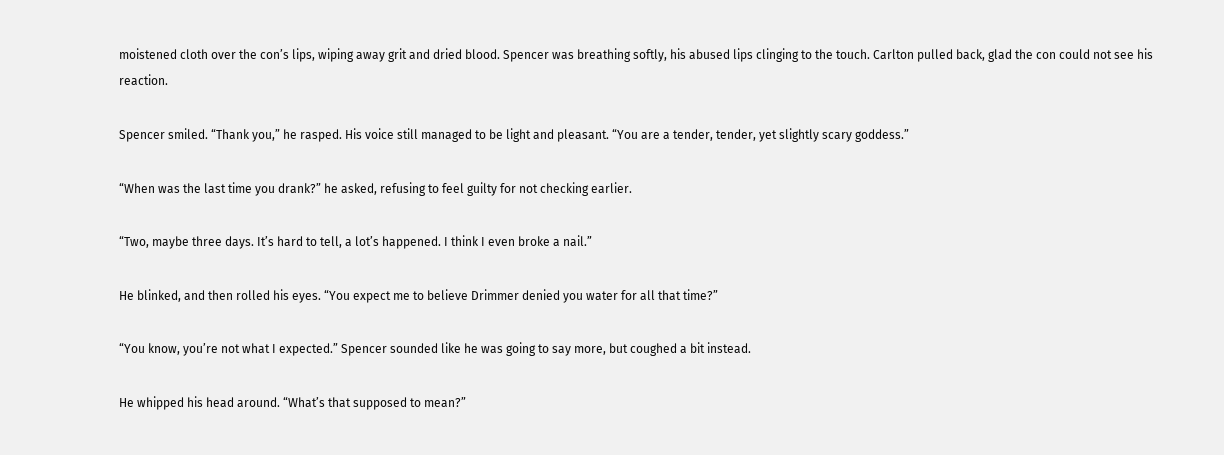moistened cloth over the con’s lips, wiping away grit and dried blood. Spencer was breathing softly, his abused lips clinging to the touch. Carlton pulled back, glad the con could not see his reaction.

Spencer smiled. “Thank you,” he rasped. His voice still managed to be light and pleasant. “You are a tender, tender, yet slightly scary goddess.”

“When was the last time you drank?” he asked, refusing to feel guilty for not checking earlier.

“Two, maybe three days. It’s hard to tell, a lot’s happened. I think I even broke a nail.”

He blinked, and then rolled his eyes. “You expect me to believe Drimmer denied you water for all that time?”

“You know, you’re not what I expected.” Spencer sounded like he was going to say more, but coughed a bit instead.

He whipped his head around. “What’s that supposed to mean?”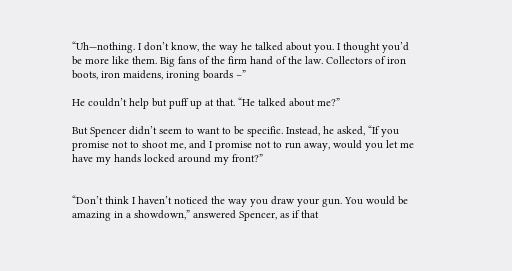“Uh—nothing. I don’t know, the way he talked about you. I thought you’d be more like them. Big fans of the firm hand of the law. Collectors of iron boots, iron maidens, ironing boards –”

He couldn’t help but puff up at that. “He talked about me?”

But Spencer didn’t seem to want to be specific. Instead, he asked, “If you promise not to shoot me, and I promise not to run away, would you let me have my hands locked around my front?”


“Don’t think I haven’t noticed the way you draw your gun. You would be amazing in a showdown,” answered Spencer, as if that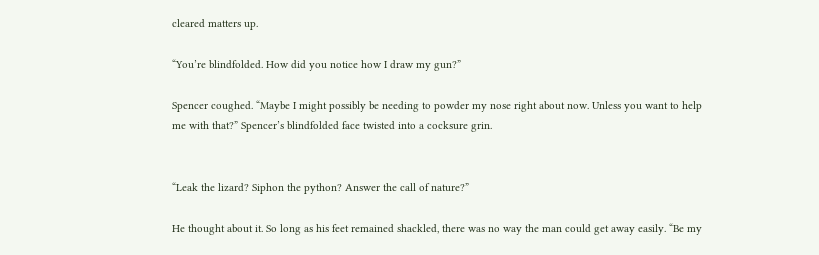cleared matters up.

“You’re blindfolded. How did you notice how I draw my gun?”

Spencer coughed. “Maybe I might possibly be needing to powder my nose right about now. Unless you want to help me with that?” Spencer’s blindfolded face twisted into a cocksure grin.


“Leak the lizard? Siphon the python? Answer the call of nature?”

He thought about it. So long as his feet remained shackled, there was no way the man could get away easily. “Be my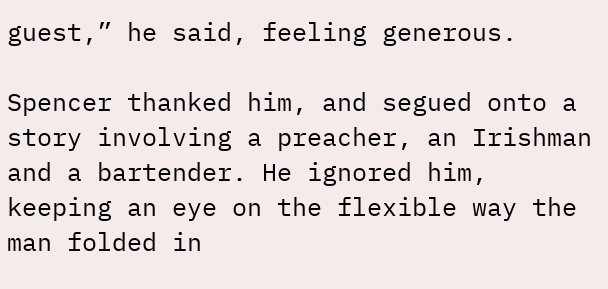guest,” he said, feeling generous.

Spencer thanked him, and segued onto a story involving a preacher, an Irishman and a bartender. He ignored him, keeping an eye on the flexible way the man folded in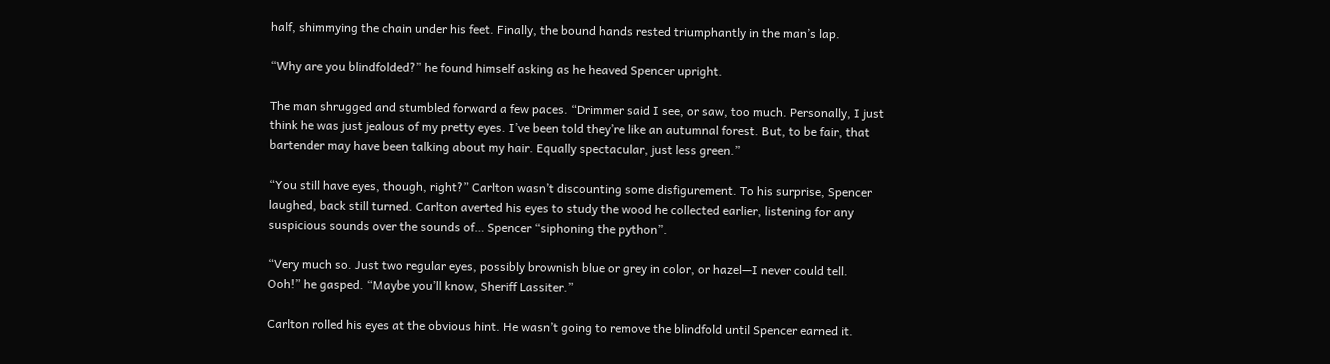half, shimmying the chain under his feet. Finally, the bound hands rested triumphantly in the man’s lap.

“Why are you blindfolded?” he found himself asking as he heaved Spencer upright.

The man shrugged and stumbled forward a few paces. “Drimmer said I see, or saw, too much. Personally, I just think he was just jealous of my pretty eyes. I’ve been told they’re like an autumnal forest. But, to be fair, that bartender may have been talking about my hair. Equally spectacular, just less green.”

“You still have eyes, though, right?” Carlton wasn’t discounting some disfigurement. To his surprise, Spencer laughed, back still turned. Carlton averted his eyes to study the wood he collected earlier, listening for any suspicious sounds over the sounds of… Spencer “siphoning the python”.

“Very much so. Just two regular eyes, possibly brownish blue or grey in color, or hazel—I never could tell. Ooh!” he gasped. “Maybe you’ll know, Sheriff Lassiter.”

Carlton rolled his eyes at the obvious hint. He wasn’t going to remove the blindfold until Spencer earned it.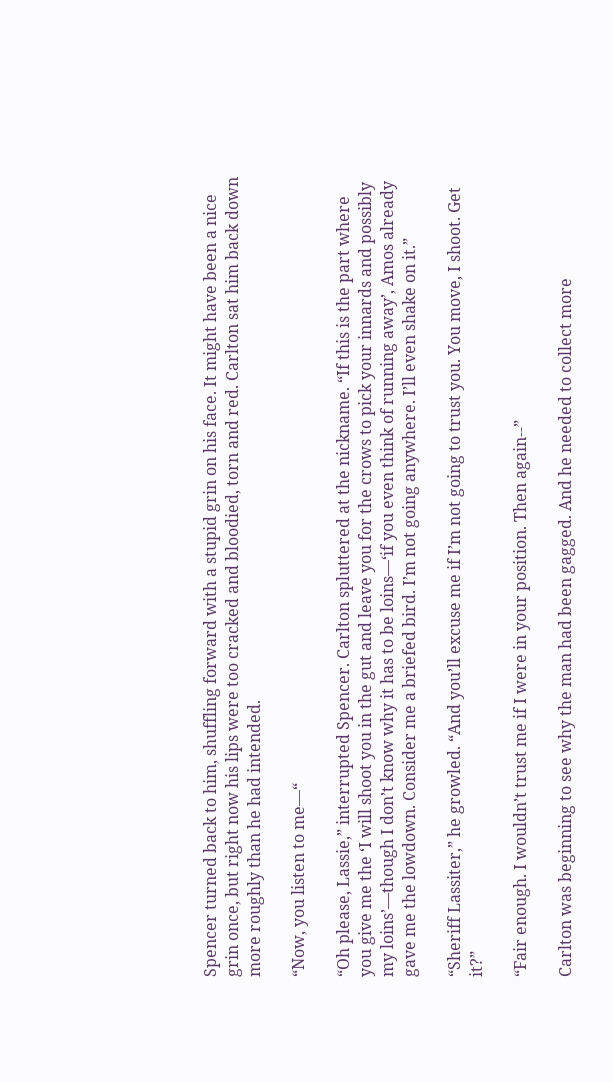Spencer turned back to him, shuffling forward with a stupid grin on his face. It might have been a nice grin once, but right now his lips were too cracked and bloodied, torn and red. Carlton sat him back down more roughly than he had intended.

“Now, you listen to me—“

“Oh please, Lassie,” interrupted Spencer. Carlton spluttered at the nickname. “If this is the part where you give me the ‘I will shoot you in the gut and leave you for the crows to pick your innards and possibly my loins’—though I don’t know why it has to be loins—‘if you even think of running away’, Amos already gave me the lowdown. Consider me a briefed bird. I’m not going anywhere. I’ll even shake on it.”

“Sheriff Lassiter,” he growled. “And you’ll excuse me if I’m not going to trust you. You move, I shoot. Get it?”

“Fair enough. I wouldn’t trust me if I were in your position. Then again--”

Carlton was beginning to see why the man had been gagged. And he needed to collect more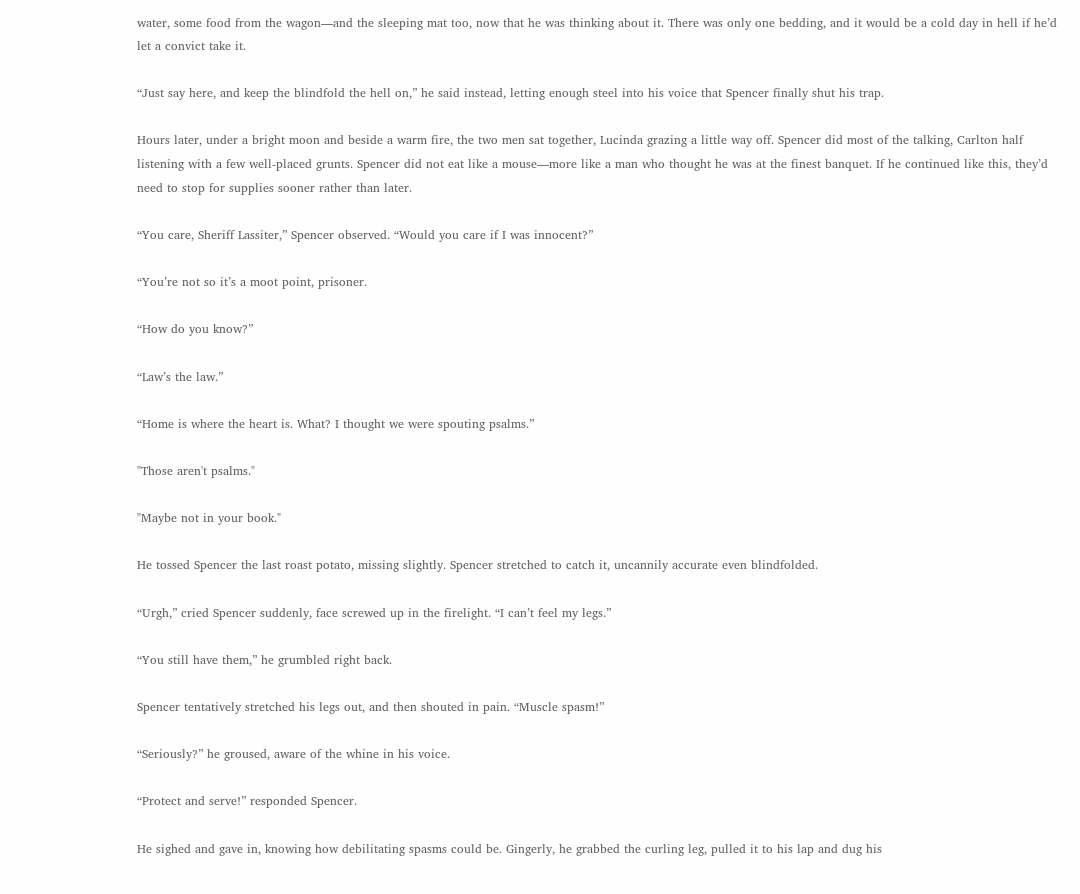water, some food from the wagon—and the sleeping mat too, now that he was thinking about it. There was only one bedding, and it would be a cold day in hell if he’d let a convict take it.

“Just say here, and keep the blindfold the hell on,” he said instead, letting enough steel into his voice that Spencer finally shut his trap.

Hours later, under a bright moon and beside a warm fire, the two men sat together, Lucinda grazing a little way off. Spencer did most of the talking, Carlton half listening with a few well-placed grunts. Spencer did not eat like a mouse—more like a man who thought he was at the finest banquet. If he continued like this, they’d need to stop for supplies sooner rather than later.

“You care, Sheriff Lassiter,” Spencer observed. “Would you care if I was innocent?”

“You’re not so it’s a moot point, prisoner.

“How do you know?”

“Law’s the law.”

“Home is where the heart is. What? I thought we were spouting psalms.”

"Those aren't psalms."

"Maybe not in your book."

He tossed Spencer the last roast potato, missing slightly. Spencer stretched to catch it, uncannily accurate even blindfolded.

“Urgh,” cried Spencer suddenly, face screwed up in the firelight. “I can’t feel my legs.”

“You still have them,” he grumbled right back.

Spencer tentatively stretched his legs out, and then shouted in pain. “Muscle spasm!”

“Seriously?” he groused, aware of the whine in his voice.

“Protect and serve!” responded Spencer.

He sighed and gave in, knowing how debilitating spasms could be. Gingerly, he grabbed the curling leg, pulled it to his lap and dug his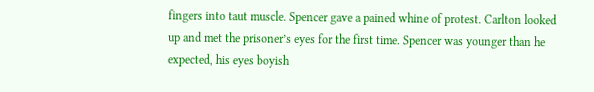fingers into taut muscle. Spencer gave a pained whine of protest. Carlton looked up and met the prisoner’s eyes for the first time. Spencer was younger than he expected, his eyes boyish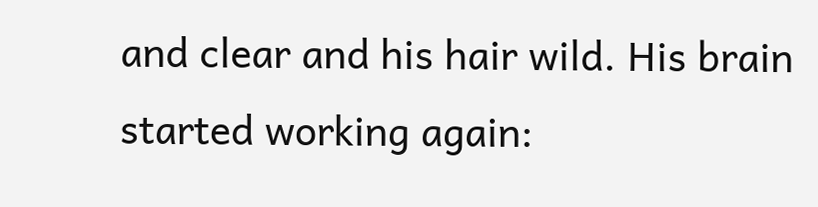and clear and his hair wild. His brain started working again: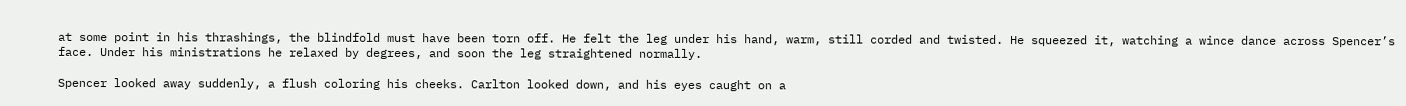at some point in his thrashings, the blindfold must have been torn off. He felt the leg under his hand, warm, still corded and twisted. He squeezed it, watching a wince dance across Spencer’s face. Under his ministrations he relaxed by degrees, and soon the leg straightened normally.

Spencer looked away suddenly, a flush coloring his cheeks. Carlton looked down, and his eyes caught on a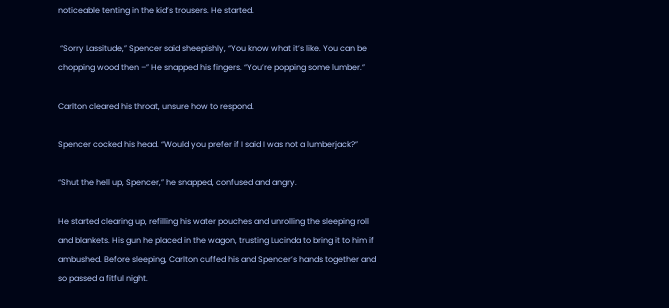noticeable tenting in the kid’s trousers. He started.

 “Sorry Lassitude,” Spencer said sheepishly, “You know what it’s like. You can be chopping wood then –” He snapped his fingers. “You’re popping some lumber.”

Carlton cleared his throat, unsure how to respond.

Spencer cocked his head. “Would you prefer if I said I was not a lumberjack?”

“Shut the hell up, Spencer,” he snapped, confused and angry.

He started clearing up, refilling his water pouches and unrolling the sleeping roll and blankets. His gun he placed in the wagon, trusting Lucinda to bring it to him if ambushed. Before sleeping, Carlton cuffed his and Spencer’s hands together and so passed a fitful night.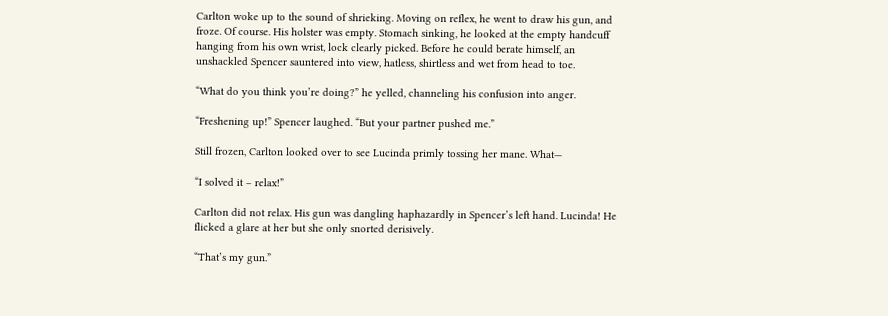Carlton woke up to the sound of shrieking. Moving on reflex, he went to draw his gun, and froze. Of course. His holster was empty. Stomach sinking, he looked at the empty handcuff hanging from his own wrist, lock clearly picked. Before he could berate himself, an unshackled Spencer sauntered into view, hatless, shirtless and wet from head to toe.

“What do you think you’re doing?” he yelled, channeling his confusion into anger.

“Freshening up!” Spencer laughed. “But your partner pushed me.”

Still frozen, Carlton looked over to see Lucinda primly tossing her mane. What—

“I solved it – relax!”

Carlton did not relax. His gun was dangling haphazardly in Spencer’s left hand. Lucinda! He flicked a glare at her but she only snorted derisively.

“That’s my gun.”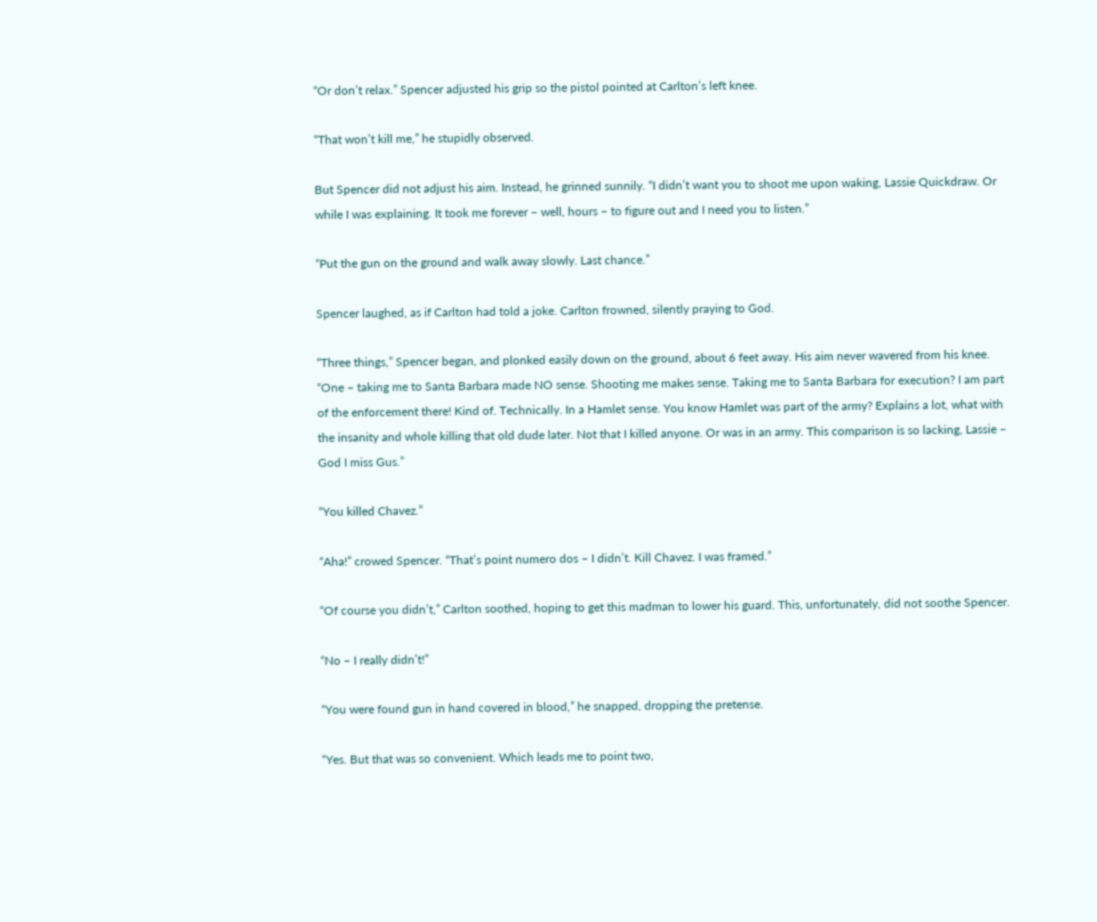“Or don’t relax.” Spencer adjusted his grip so the pistol pointed at Carlton’s left knee.

“That won’t kill me,” he stupidly observed.

But Spencer did not adjust his aim. Instead, he grinned sunnily. “I didn’t want you to shoot me upon waking, Lassie Quickdraw. Or while I was explaining. It took me forever – well, hours – to figure out and I need you to listen.”

“Put the gun on the ground and walk away slowly. Last chance.”

Spencer laughed, as if Carlton had told a joke. Carlton frowned, silently praying to God.

“Three things,” Spencer began, and plonked easily down on the ground, about 6 feet away. His aim never wavered from his knee. “One – taking me to Santa Barbara made NO sense. Shooting me makes sense. Taking me to Santa Barbara for execution? I am part of the enforcement there! Kind of. Technically. In a Hamlet sense. You know Hamlet was part of the army? Explains a lot, what with the insanity and whole killing that old dude later. Not that I killed anyone. Or was in an army. This comparison is so lacking, Lassie – God I miss Gus.”

“You killed Chavez.”

“Aha!” crowed Spencer. “That’s point numero dos – I didn’t. Kill Chavez. I was framed.”

“Of course you didn’t,” Carlton soothed, hoping to get this madman to lower his guard. This, unfortunately, did not soothe Spencer.

“No – I really didn’t!”

“You were found gun in hand covered in blood,” he snapped, dropping the pretense.

“Yes. But that was so convenient. Which leads me to point two,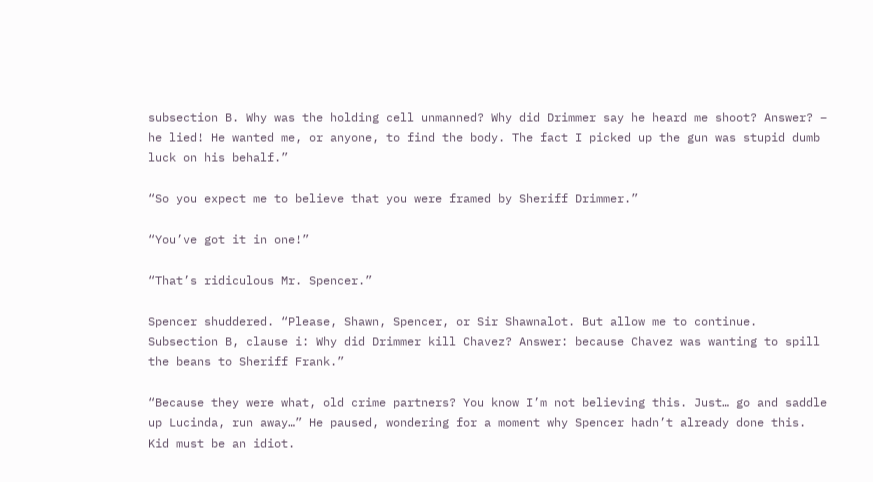subsection B. Why was the holding cell unmanned? Why did Drimmer say he heard me shoot? Answer? – he lied! He wanted me, or anyone, to find the body. The fact I picked up the gun was stupid dumb luck on his behalf.”

“So you expect me to believe that you were framed by Sheriff Drimmer.”

“You’ve got it in one!”

“That’s ridiculous Mr. Spencer.”

Spencer shuddered. “Please, Shawn, Spencer, or Sir Shawnalot. But allow me to continue. Subsection B, clause i: Why did Drimmer kill Chavez? Answer: because Chavez was wanting to spill the beans to Sheriff Frank.”

“Because they were what, old crime partners? You know I’m not believing this. Just… go and saddle up Lucinda, run away…” He paused, wondering for a moment why Spencer hadn’t already done this. Kid must be an idiot.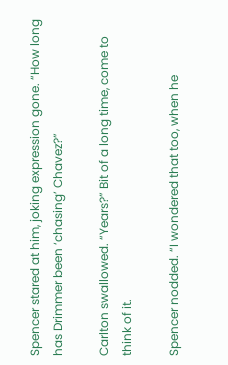Spencer stared at him, joking expression gone. “How long has Drimmer been ‘chasing’ Chavez?”

Carlton swallowed. “Years?” Bit of a long time, come to think of it.

Spencer nodded. “I wondered that too, when he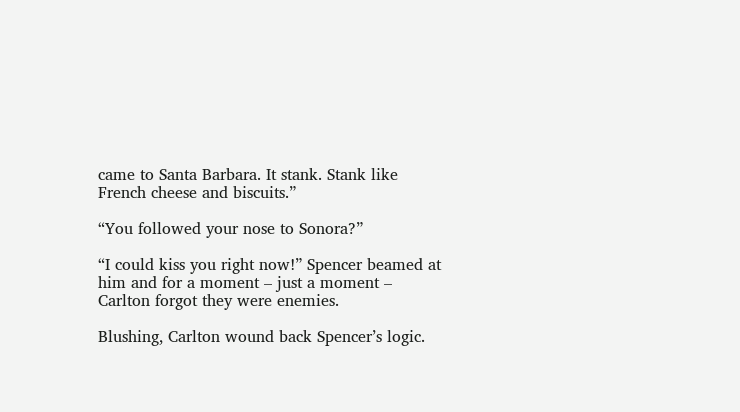came to Santa Barbara. It stank. Stank like French cheese and biscuits.”

“You followed your nose to Sonora?”

“I could kiss you right now!” Spencer beamed at him and for a moment – just a moment – Carlton forgot they were enemies.

Blushing, Carlton wound back Spencer’s logic.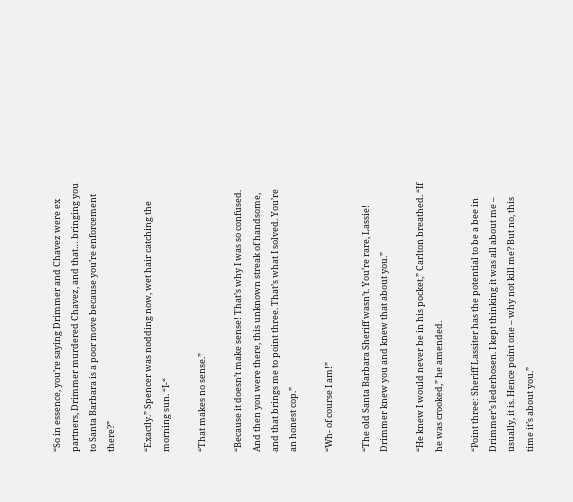“So in essence, you’re saying Drimmer and Chavez were ex partners, Drimmer murdered Chavez, and that… bringing you to Santa Barbara is a poor move because you’re enforcement there?”

“Exactly.” Spencer was nodding now, wet hair catching the morning sun. “I-“

“That makes no sense.”

“Because it doesn’t make sense! That’s why I was so confused. And then you were there, this unknown streak of handsome, and that brings me to point three. That’s what I solved. You’re an honest cop.”

“Wh- of course I am!”

“The old Santa Barbara Sheriff wasn’t. You’re rare, Lassie! Drimmer knew you and knew that about you.”

“He knew I would never be in his pocket,” Carlton breathed. “If he was crooked,” he amended.

“Point three: Sheriff Lassiter has the potential to be a bee in Drimmer’s lederhosen. I kept thinking it was all about me – usually, it is. Hence point one – why not kill me? But no, this time it’s about you.”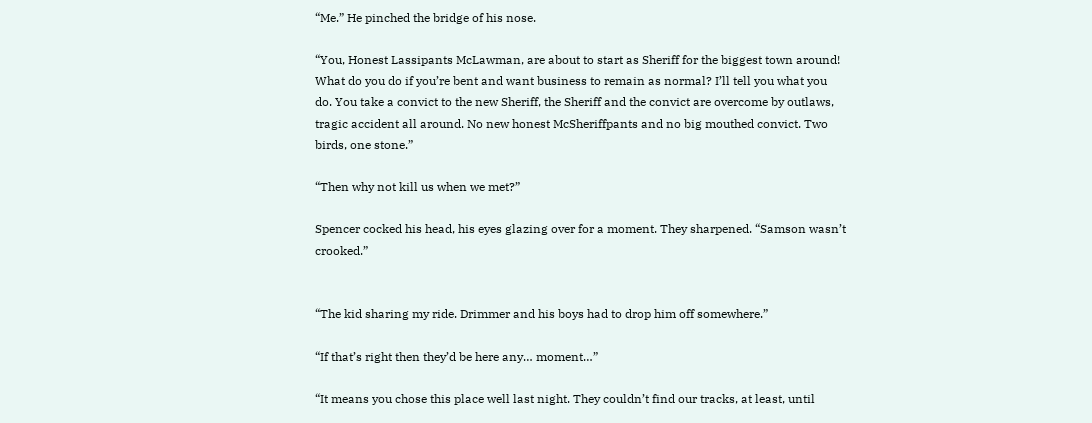“Me.” He pinched the bridge of his nose.

“You, Honest Lassipants McLawman, are about to start as Sheriff for the biggest town around! What do you do if you’re bent and want business to remain as normal? I’ll tell you what you do. You take a convict to the new Sheriff, the Sheriff and the convict are overcome by outlaws, tragic accident all around. No new honest McSheriffpants and no big mouthed convict. Two birds, one stone.”

“Then why not kill us when we met?”

Spencer cocked his head, his eyes glazing over for a moment. They sharpened. “Samson wasn’t crooked.”


“The kid sharing my ride. Drimmer and his boys had to drop him off somewhere.”

“If that’s right then they’d be here any… moment…”

“It means you chose this place well last night. They couldn’t find our tracks, at least, until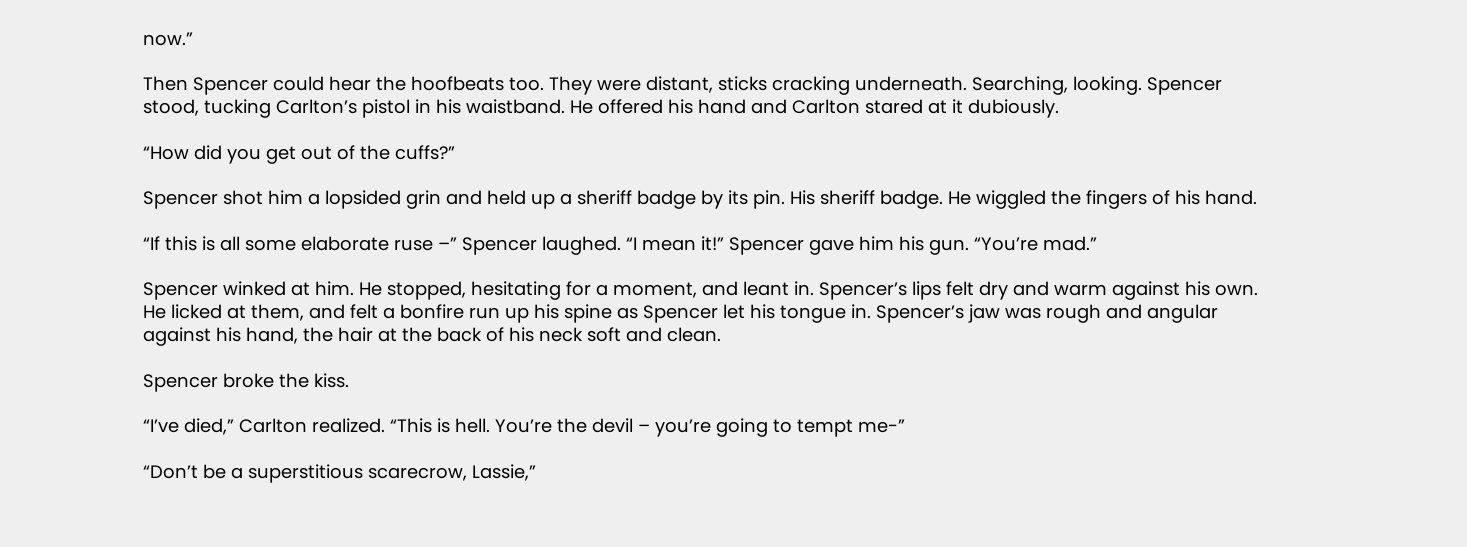now.”

Then Spencer could hear the hoofbeats too. They were distant, sticks cracking underneath. Searching, looking. Spencer stood, tucking Carlton’s pistol in his waistband. He offered his hand and Carlton stared at it dubiously.

“How did you get out of the cuffs?”

Spencer shot him a lopsided grin and held up a sheriff badge by its pin. His sheriff badge. He wiggled the fingers of his hand.

“If this is all some elaborate ruse –” Spencer laughed. “I mean it!” Spencer gave him his gun. “You’re mad.”

Spencer winked at him. He stopped, hesitating for a moment, and leant in. Spencer’s lips felt dry and warm against his own. He licked at them, and felt a bonfire run up his spine as Spencer let his tongue in. Spencer’s jaw was rough and angular against his hand, the hair at the back of his neck soft and clean.

Spencer broke the kiss.

“I’ve died,” Carlton realized. “This is hell. You’re the devil – you’re going to tempt me-”

“Don’t be a superstitious scarecrow, Lassie,”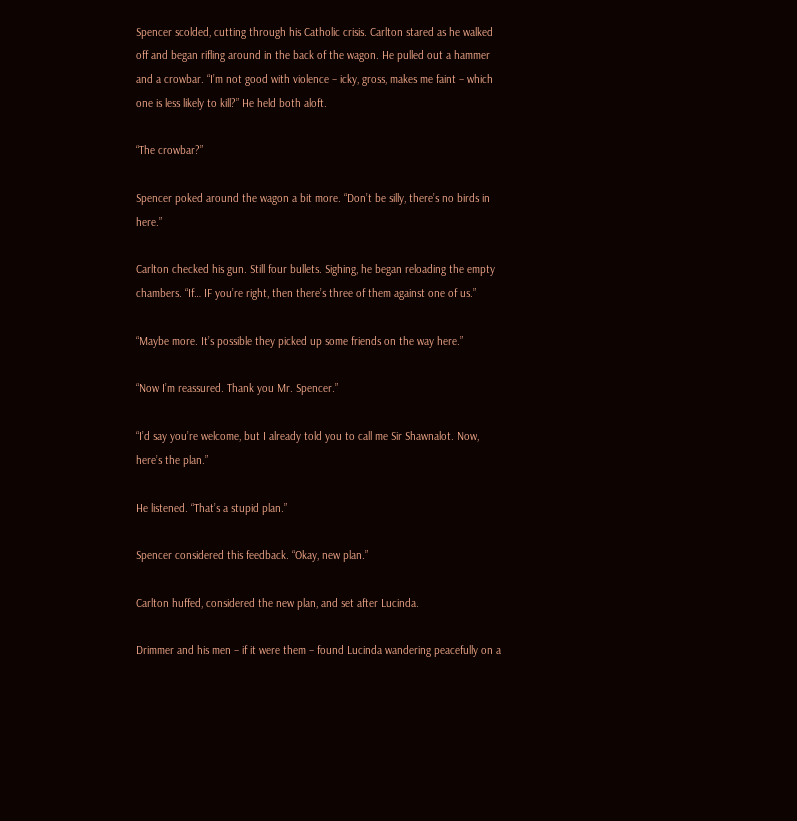Spencer scolded, cutting through his Catholic crisis. Carlton stared as he walked off and began rifling around in the back of the wagon. He pulled out a hammer and a crowbar. “I’m not good with violence – icky, gross, makes me faint – which one is less likely to kill?” He held both aloft.

“The crowbar?”

Spencer poked around the wagon a bit more. “Don’t be silly, there’s no birds in here.”

Carlton checked his gun. Still four bullets. Sighing, he began reloading the empty chambers. “If… IF you’re right, then there’s three of them against one of us.”

“Maybe more. It’s possible they picked up some friends on the way here.”

“Now I’m reassured. Thank you Mr. Spencer.”

“I’d say you’re welcome, but I already told you to call me Sir Shawnalot. Now, here’s the plan.”

He listened. “That’s a stupid plan.”

Spencer considered this feedback. “Okay, new plan.”

Carlton huffed, considered the new plan, and set after Lucinda.

Drimmer and his men – if it were them – found Lucinda wandering peacefully on a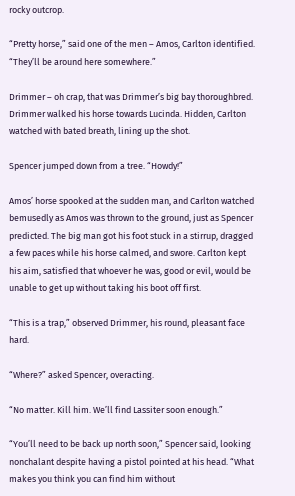rocky outcrop.

“Pretty horse,” said one of the men – Amos, Carlton identified. “They’ll be around here somewhere.”

Drimmer – oh crap, that was Drimmer’s big bay thoroughbred. Drimmer walked his horse towards Lucinda. Hidden, Carlton watched with bated breath, lining up the shot.

Spencer jumped down from a tree. “Howdy!”

Amos’ horse spooked at the sudden man, and Carlton watched bemusedly as Amos was thrown to the ground, just as Spencer predicted. The big man got his foot stuck in a stirrup, dragged a few paces while his horse calmed, and swore. Carlton kept his aim, satisfied that whoever he was, good or evil, would be unable to get up without taking his boot off first.

“This is a trap,” observed Drimmer, his round, pleasant face hard.

“Where?” asked Spencer, overacting.

“No matter. Kill him. We’ll find Lassiter soon enough.”

“You’ll need to be back up north soon,” Spencer said, looking nonchalant despite having a pistol pointed at his head. “What makes you think you can find him without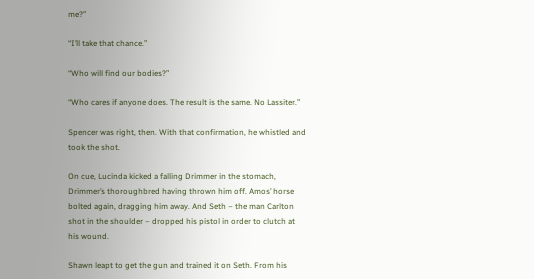me?”

“I’ll take that chance.”

“Who will find our bodies?”

“Who cares if anyone does. The result is the same. No Lassiter.”

Spencer was right, then. With that confirmation, he whistled and took the shot.

On cue, Lucinda kicked a falling Drimmer in the stomach, Drimmer’s thoroughbred having thrown him off. Amos’ horse bolted again, dragging him away. And Seth – the man Carlton shot in the shoulder – dropped his pistol in order to clutch at his wound.

Shawn leapt to get the gun and trained it on Seth. From his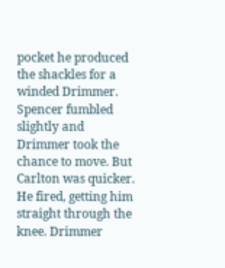pocket he produced the shackles for a winded Drimmer. Spencer fumbled slightly and Drimmer took the chance to move. But Carlton was quicker. He fired, getting him straight through the knee. Drimmer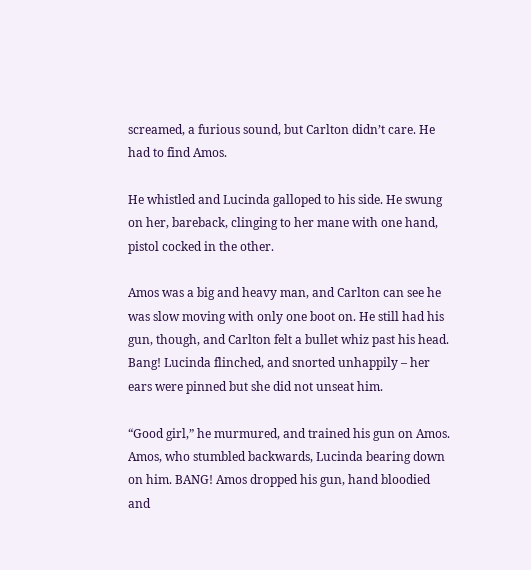screamed, a furious sound, but Carlton didn’t care. He had to find Amos.

He whistled and Lucinda galloped to his side. He swung on her, bareback, clinging to her mane with one hand, pistol cocked in the other.

Amos was a big and heavy man, and Carlton can see he was slow moving with only one boot on. He still had his gun, though, and Carlton felt a bullet whiz past his head. Bang! Lucinda flinched, and snorted unhappily – her ears were pinned but she did not unseat him.

“Good girl,” he murmured, and trained his gun on Amos. Amos, who stumbled backwards, Lucinda bearing down on him. BANG! Amos dropped his gun, hand bloodied and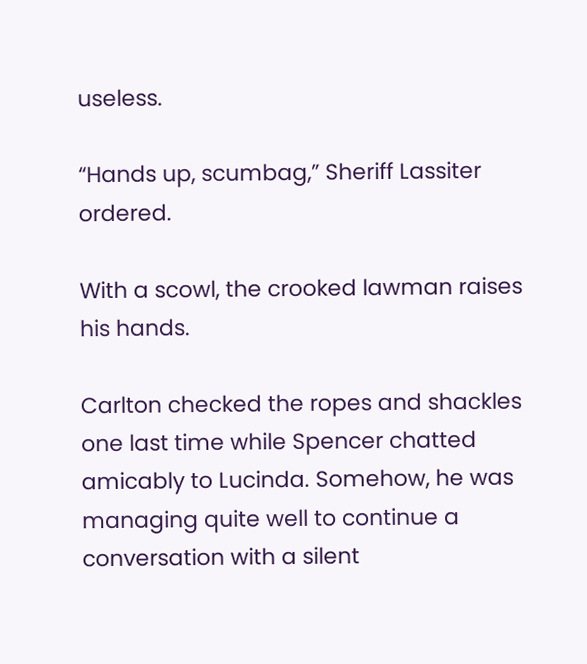useless.

“Hands up, scumbag,” Sheriff Lassiter ordered.

With a scowl, the crooked lawman raises his hands.

Carlton checked the ropes and shackles one last time while Spencer chatted amicably to Lucinda. Somehow, he was managing quite well to continue a conversation with a silent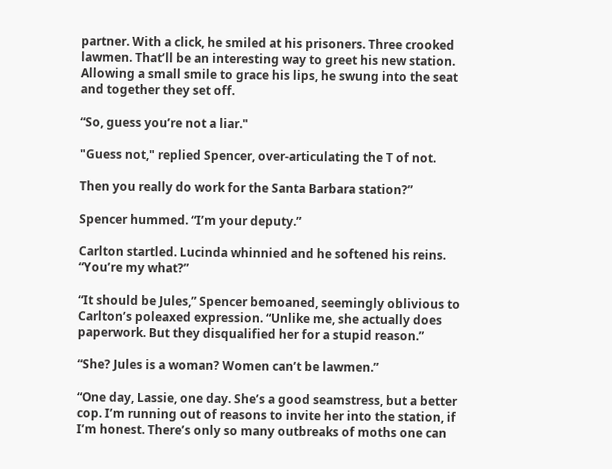partner. With a click, he smiled at his prisoners. Three crooked lawmen. That’ll be an interesting way to greet his new station. Allowing a small smile to grace his lips, he swung into the seat and together they set off.

“So, guess you’re not a liar."

"Guess not," replied Spencer, over-articulating the T of not.

Then you really do work for the Santa Barbara station?”

Spencer hummed. “I’m your deputy.”

Carlton startled. Lucinda whinnied and he softened his reins. “You’re my what?”

“It should be Jules,” Spencer bemoaned, seemingly oblivious to Carlton’s poleaxed expression. “Unlike me, she actually does paperwork. But they disqualified her for a stupid reason.”

“She? Jules is a woman? Women can’t be lawmen.”

“One day, Lassie, one day. She’s a good seamstress, but a better cop. I’m running out of reasons to invite her into the station, if I’m honest. There’s only so many outbreaks of moths one can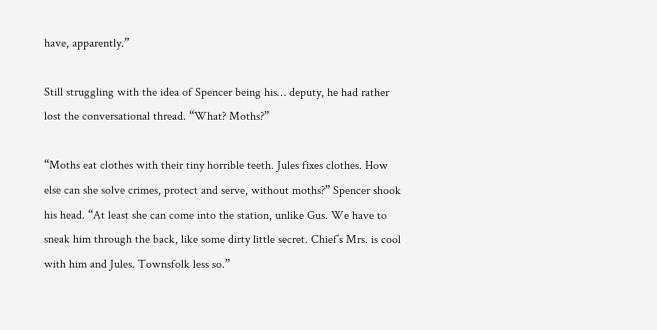have, apparently.”

Still struggling with the idea of Spencer being his… deputy, he had rather lost the conversational thread. “What? Moths?”

“Moths eat clothes with their tiny horrible teeth. Jules fixes clothes. How else can she solve crimes, protect and serve, without moths?” Spencer shook his head. “At least she can come into the station, unlike Gus. We have to sneak him through the back, like some dirty little secret. Chief’s Mrs. is cool with him and Jules. Townsfolk less so.”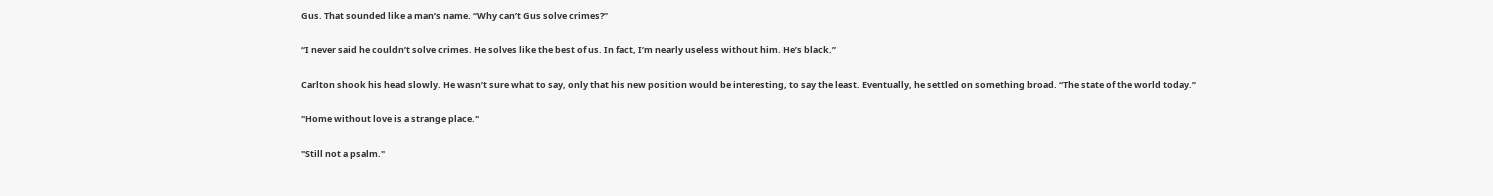Gus. That sounded like a man’s name. “Why can’t Gus solve crimes?”

“I never said he couldn’t solve crimes. He solves like the best of us. In fact, I’m nearly useless without him. He’s black.”

Carlton shook his head slowly. He wasn’t sure what to say, only that his new position would be interesting, to say the least. Eventually, he settled on something broad. “The state of the world today.”

"Home without love is a strange place."

"Still not a psalm."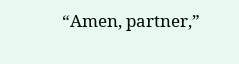“Amen, partner,”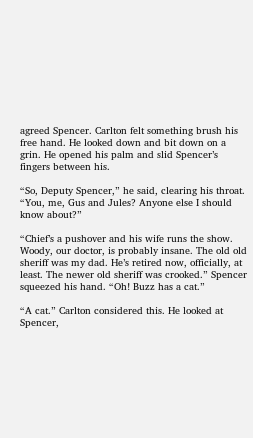agreed Spencer. Carlton felt something brush his free hand. He looked down and bit down on a grin. He opened his palm and slid Spencer’s fingers between his.

“So, Deputy Spencer,” he said, clearing his throat. “You, me, Gus and Jules? Anyone else I should know about?”

“Chief’s a pushover and his wife runs the show. Woody, our doctor, is probably insane. The old old sheriff was my dad. He’s retired now, officially, at least. The newer old sheriff was crooked.” Spencer squeezed his hand. “Oh! Buzz has a cat.”

“A cat.” Carlton considered this. He looked at Spencer,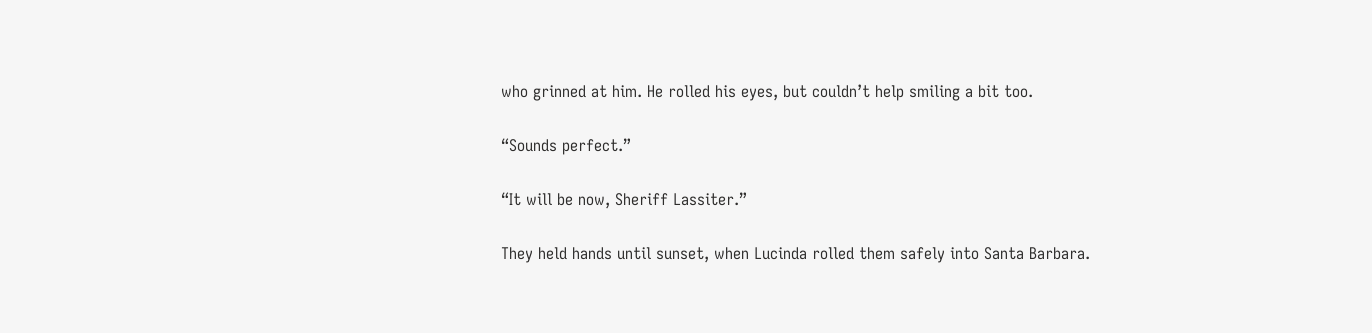who grinned at him. He rolled his eyes, but couldn’t help smiling a bit too.

“Sounds perfect.”

“It will be now, Sheriff Lassiter.”

They held hands until sunset, when Lucinda rolled them safely into Santa Barbara.